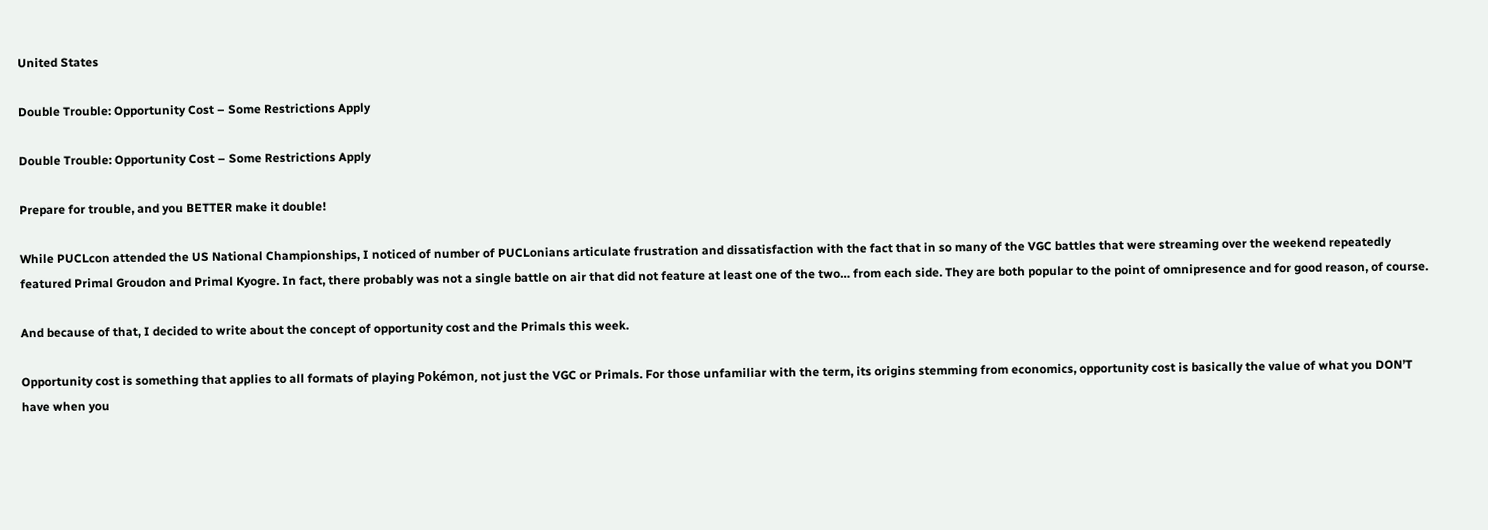United States

Double Trouble: Opportunity Cost – Some Restrictions Apply

Double Trouble: Opportunity Cost – Some Restrictions Apply

Prepare for trouble, and you BETTER make it double!

While PUCLcon attended the US National Championships, I noticed of number of PUCLonians articulate frustration and dissatisfaction with the fact that in so many of the VGC battles that were streaming over the weekend repeatedly featured Primal Groudon and Primal Kyogre. In fact, there probably was not a single battle on air that did not feature at least one of the two… from each side. They are both popular to the point of omnipresence and for good reason, of course.

And because of that, I decided to write about the concept of opportunity cost and the Primals this week.

Opportunity cost is something that applies to all formats of playing Pokémon, not just the VGC or Primals. For those unfamiliar with the term, its origins stemming from economics, opportunity cost is basically the value of what you DON’T have when you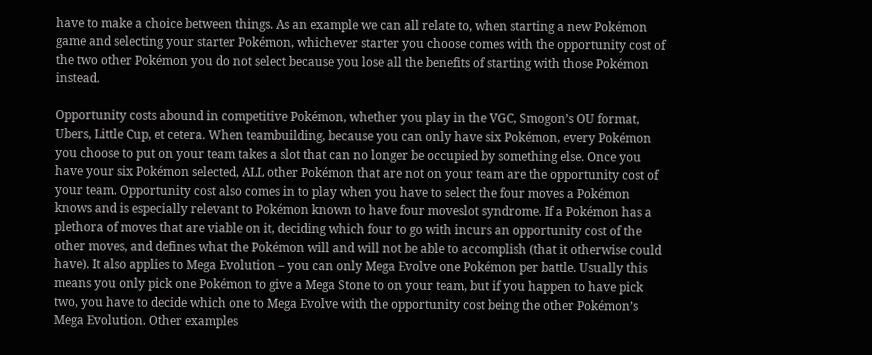have to make a choice between things. As an example we can all relate to, when starting a new Pokémon game and selecting your starter Pokémon, whichever starter you choose comes with the opportunity cost of the two other Pokémon you do not select because you lose all the benefits of starting with those Pokémon instead.

Opportunity costs abound in competitive Pokémon, whether you play in the VGC, Smogon’s OU format, Ubers, Little Cup, et cetera. When teambuilding, because you can only have six Pokémon, every Pokémon you choose to put on your team takes a slot that can no longer be occupied by something else. Once you have your six Pokémon selected, ALL other Pokémon that are not on your team are the opportunity cost of your team. Opportunity cost also comes in to play when you have to select the four moves a Pokémon knows and is especially relevant to Pokémon known to have four moveslot syndrome. If a Pokémon has a plethora of moves that are viable on it, deciding which four to go with incurs an opportunity cost of the other moves, and defines what the Pokémon will and will not be able to accomplish (that it otherwise could have). It also applies to Mega Evolution – you can only Mega Evolve one Pokémon per battle. Usually this means you only pick one Pokémon to give a Mega Stone to on your team, but if you happen to have pick two, you have to decide which one to Mega Evolve with the opportunity cost being the other Pokémon’s Mega Evolution. Other examples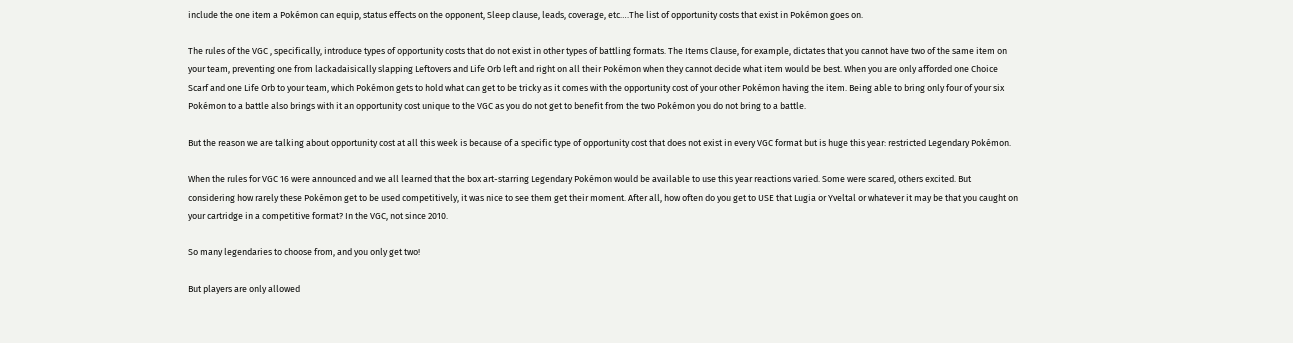include the one item a Pokémon can equip, status effects on the opponent, Sleep clause, leads, coverage, etc….The list of opportunity costs that exist in Pokémon goes on.

The rules of the VGC , specifically, introduce types of opportunity costs that do not exist in other types of battling formats. The Items Clause, for example, dictates that you cannot have two of the same item on your team, preventing one from lackadaisically slapping Leftovers and Life Orb left and right on all their Pokémon when they cannot decide what item would be best. When you are only afforded one Choice Scarf and one Life Orb to your team, which Pokémon gets to hold what can get to be tricky as it comes with the opportunity cost of your other Pokémon having the item. Being able to bring only four of your six Pokémon to a battle also brings with it an opportunity cost unique to the VGC as you do not get to benefit from the two Pokémon you do not bring to a battle.

But the reason we are talking about opportunity cost at all this week is because of a specific type of opportunity cost that does not exist in every VGC format but is huge this year: restricted Legendary Pokémon.

When the rules for VGC 16 were announced and we all learned that the box art-starring Legendary Pokémon would be available to use this year reactions varied. Some were scared, others excited. But considering how rarely these Pokémon get to be used competitively, it was nice to see them get their moment. After all, how often do you get to USE that Lugia or Yveltal or whatever it may be that you caught on your cartridge in a competitive format? In the VGC, not since 2010.

So many legendaries to choose from, and you only get two!

But players are only allowed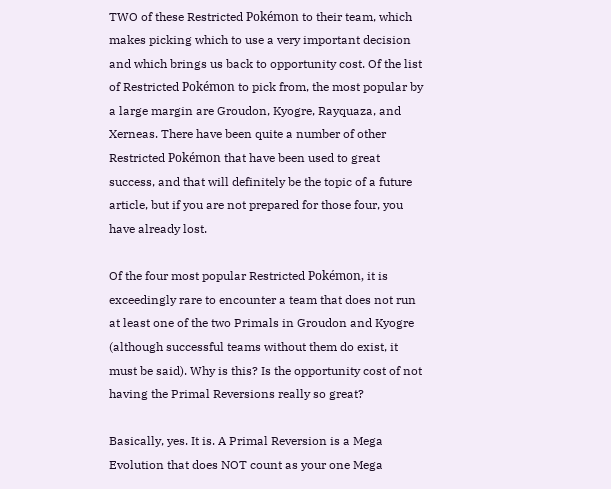TWO of these Restricted Pokémon to their team, which makes picking which to use a very important decision and which brings us back to opportunity cost. Of the list of Restricted Pokémon to pick from, the most popular by a large margin are Groudon, Kyogre, Rayquaza, and Xerneas. There have been quite a number of other Restricted Pokémon that have been used to great success, and that will definitely be the topic of a future article, but if you are not prepared for those four, you have already lost.

Of the four most popular Restricted Pokémon, it is exceedingly rare to encounter a team that does not run at least one of the two Primals in Groudon and Kyogre (although successful teams without them do exist, it must be said). Why is this? Is the opportunity cost of not having the Primal Reversions really so great?

Basically, yes. It is. A Primal Reversion is a Mega Evolution that does NOT count as your one Mega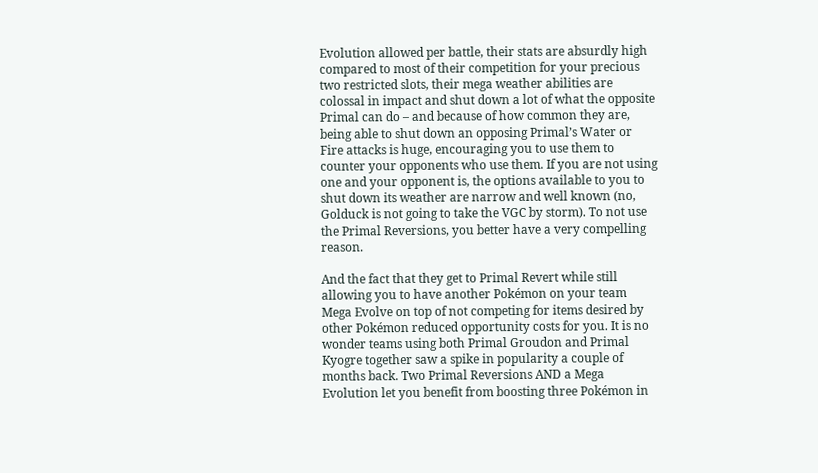Evolution allowed per battle, their stats are absurdly high compared to most of their competition for your precious two restricted slots, their mega weather abilities are colossal in impact and shut down a lot of what the opposite Primal can do – and because of how common they are, being able to shut down an opposing Primal’s Water or Fire attacks is huge, encouraging you to use them to counter your opponents who use them. If you are not using one and your opponent is, the options available to you to shut down its weather are narrow and well known (no, Golduck is not going to take the VGC by storm). To not use the Primal Reversions, you better have a very compelling reason.

And the fact that they get to Primal Revert while still allowing you to have another Pokémon on your team Mega Evolve on top of not competing for items desired by other Pokémon reduced opportunity costs for you. It is no wonder teams using both Primal Groudon and Primal Kyogre together saw a spike in popularity a couple of months back. Two Primal Reversions AND a Mega Evolution let you benefit from boosting three Pokémon in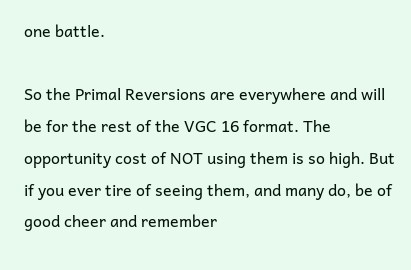one battle.

So the Primal Reversions are everywhere and will be for the rest of the VGC 16 format. The opportunity cost of NOT using them is so high. But if you ever tire of seeing them, and many do, be of good cheer and remember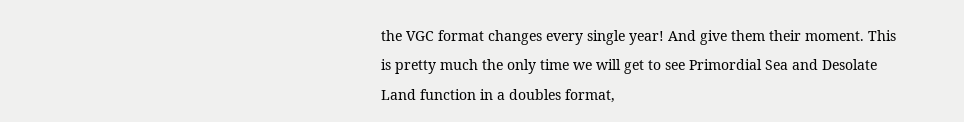the VGC format changes every single year! And give them their moment. This is pretty much the only time we will get to see Primordial Sea and Desolate Land function in a doubles format,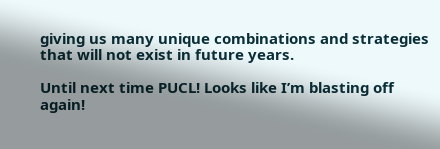giving us many unique combinations and strategies that will not exist in future years.

Until next time PUCL! Looks like I’m blasting off again!